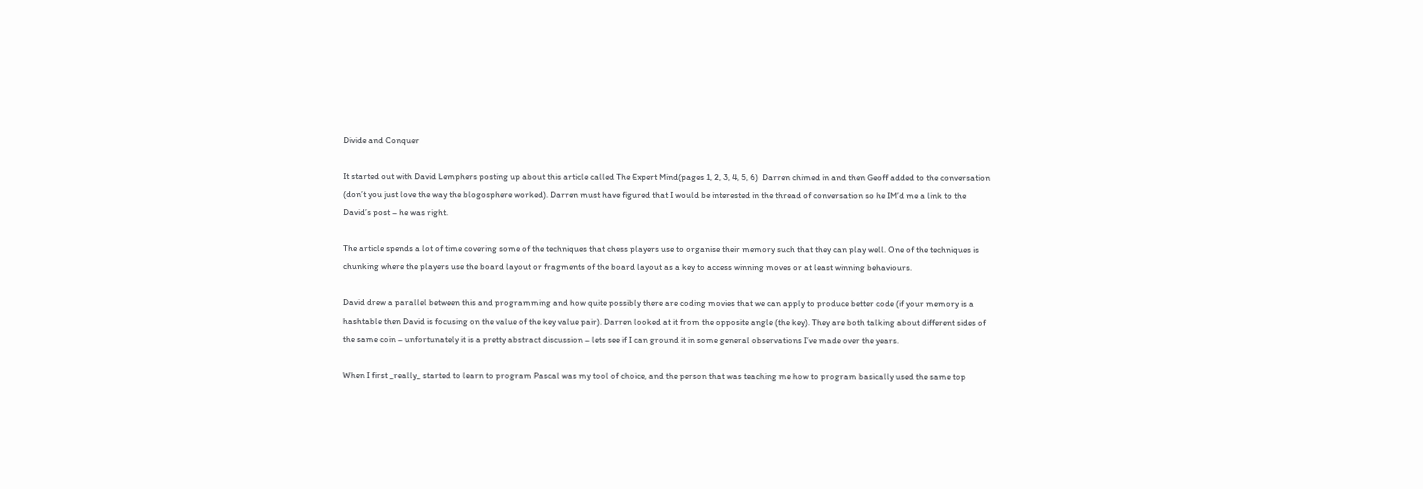Divide and Conquer

It started out with David Lemphers posting up about this article called The Expert Mind(pages 1, 2, 3, 4, 5, 6)  Darren chimed in and then Geoff added to the conversation (don’t you just love the way the blogosphere worked). Darren must have figured that I would be interested in the thread of conversation so he IM’d me a link to the David’s post – he was right.

The article spends a lot of time covering some of the techniques that chess players use to organise their memory such that they can play well. One of the techniques is chunking where the players use the board layout or fragments of the board layout as a key to access winning moves or at least winning behaviours.

David drew a parallel between this and programming and how quite possibly there are coding movies that we can apply to produce better code (if your memory is a hashtable then David is focusing on the value of the key value pair). Darren looked at it from the opposite angle (the key). They are both talking about different sides of the same coin – unfortunately it is a pretty abstract discussion – lets see if I can ground it in some general observations I’ve made over the years.

When I first _really_ started to learn to program Pascal was my tool of choice, and the person that was teaching me how to program basically used the same top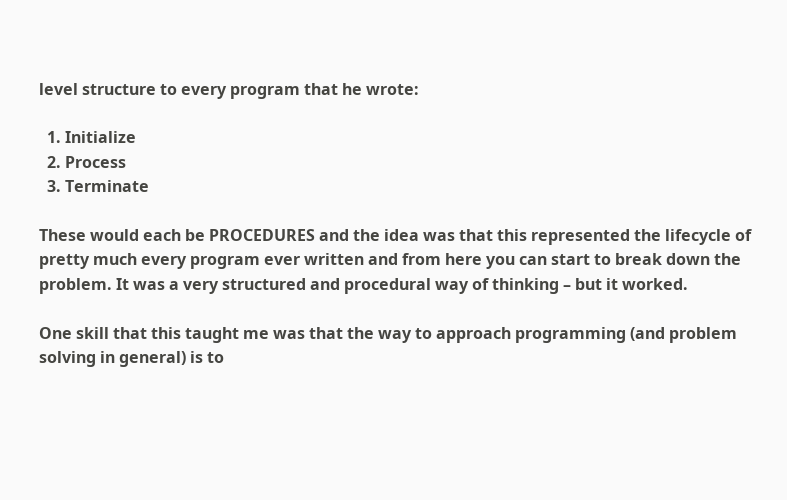level structure to every program that he wrote:

  1. Initialize
  2. Process
  3. Terminate

These would each be PROCEDURES and the idea was that this represented the lifecycle of pretty much every program ever written and from here you can start to break down the problem. It was a very structured and procedural way of thinking – but it worked.

One skill that this taught me was that the way to approach programming (and problem solving in general) is to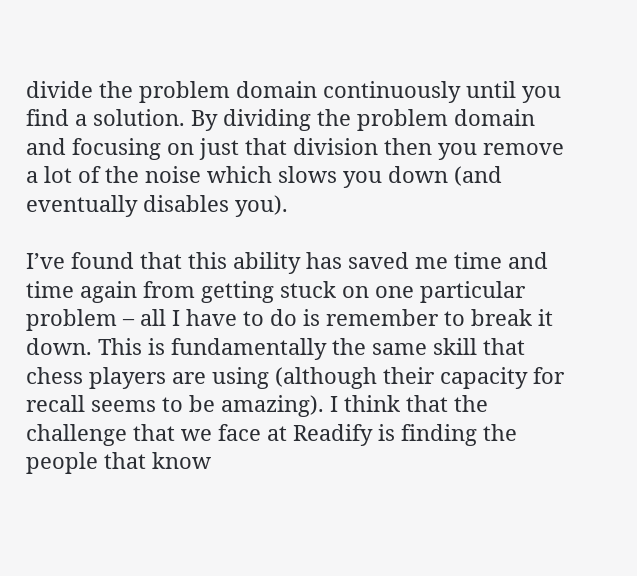divide the problem domain continuously until you find a solution. By dividing the problem domain and focusing on just that division then you remove a lot of the noise which slows you down (and eventually disables you).

I’ve found that this ability has saved me time and time again from getting stuck on one particular problem – all I have to do is remember to break it down. This is fundamentally the same skill that chess players are using (although their capacity for recall seems to be amazing). I think that the challenge that we face at Readify is finding the people that know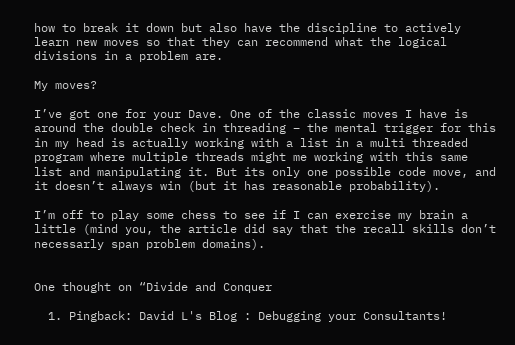how to break it down but also have the discipline to actively learn new moves so that they can recommend what the logical divisions in a problem are.

My moves?

I’ve got one for your Dave. One of the classic moves I have is around the double check in threading – the mental trigger for this in my head is actually working with a list in a multi threaded program where multiple threads might me working with this same list and manipulating it. But its only one possible code move, and it doesn’t always win (but it has reasonable probability).

I’m off to play some chess to see if I can exercise my brain a little (mind you, the article did say that the recall skills don’t necessarly span problem domains).


One thought on “Divide and Conquer

  1. Pingback: David L's Blog : Debugging your Consultants!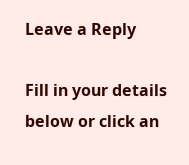Leave a Reply

Fill in your details below or click an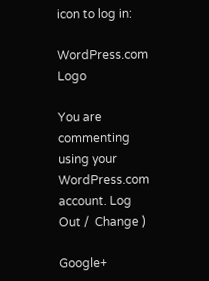icon to log in:

WordPress.com Logo

You are commenting using your WordPress.com account. Log Out /  Change )

Google+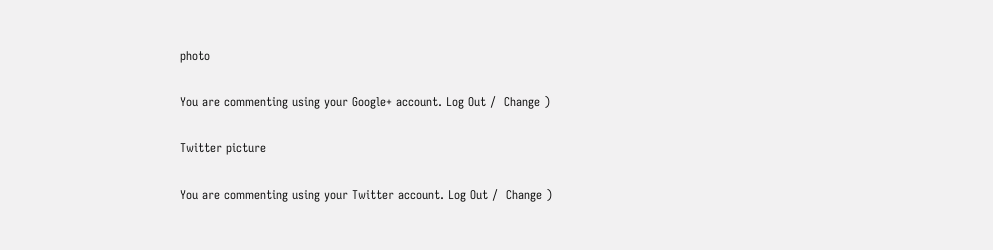photo

You are commenting using your Google+ account. Log Out /  Change )

Twitter picture

You are commenting using your Twitter account. Log Out /  Change )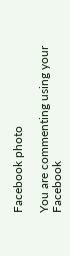Facebook photo

You are commenting using your Facebook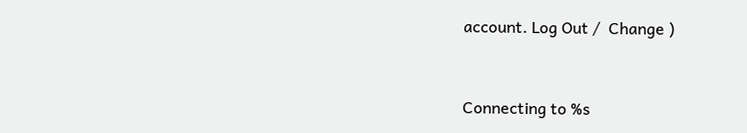account. Log Out /  Change )


Connecting to %s